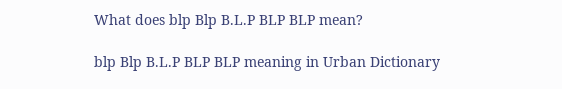What does blp Blp B.L.P BLP BLP mean?

blp Blp B.L.P BLP BLP meaning in Urban Dictionary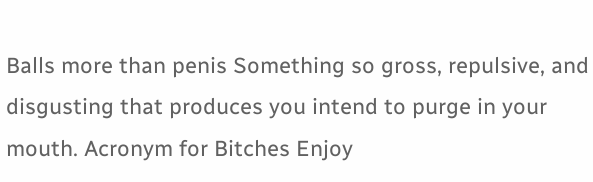Balls more than penis Something so gross, repulsive, and disgusting that produces you intend to purge in your mouth. Acronym for Bitches Enjoy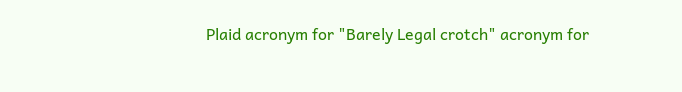Plaid acronym for "Barely Legal crotch" acronym for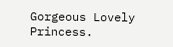Gorgeous Lovely Princess.